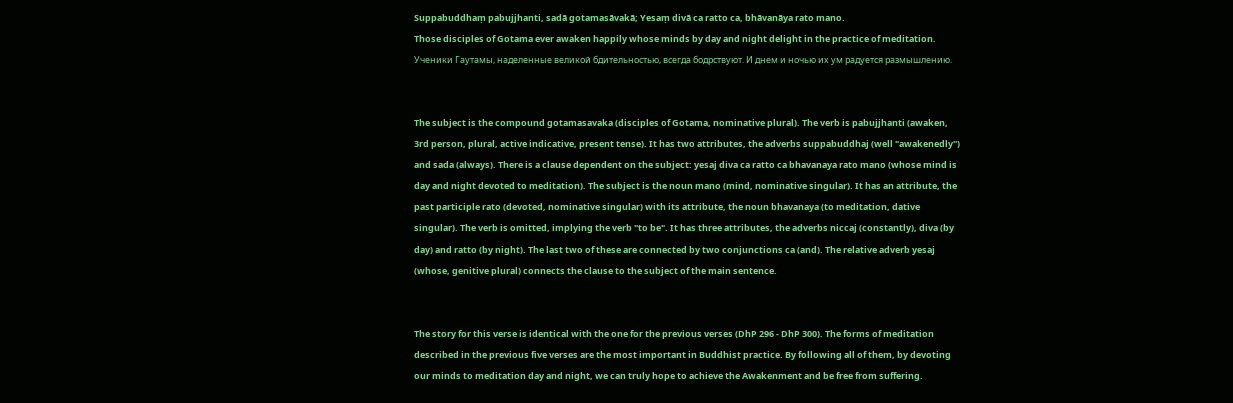Suppabuddhaṃ pabujjhanti, sadā gotamasāvakā; Yesaṃ divā ca ratto ca, bhāvanāya rato mano.
Those disciples of Gotama ever awaken happily whose minds by day and night delight in the practice of meditation.
Ученики Гаутамы, наделенные великой бдительностью, всегда бодрствуют. И днем и ночью их ум радуется размышлению.


The subject is the compound gotamasavaka (disciples of Gotama, nominative plural). The verb is pabujjhanti (awaken, 3rd person, plural, active indicative, present tense). It has two attributes, the adverbs suppabuddhaj (well "awakenedly") and sada (always). There is a clause dependent on the subject: yesaj diva ca ratto ca bhavanaya rato mano (whose mind is day and night devoted to meditation). The subject is the noun mano (mind, nominative singular). It has an attribute, the past participle rato (devoted, nominative singular) with its attribute, the noun bhavanaya (to meditation, dative singular). The verb is omitted, implying the verb "to be". It has three attributes, the adverbs niccaj (constantly), diva (by day) and ratto (by night). The last two of these are connected by two conjunctions ca (and). The relative adverb yesaj (whose, genitive plural) connects the clause to the subject of the main sentence.


The story for this verse is identical with the one for the previous verses (DhP 296 - DhP 300). The forms of meditation described in the previous five verses are the most important in Buddhist practice. By following all of them, by devoting our minds to meditation day and night, we can truly hope to achieve the Awakenment and be free from suffering.